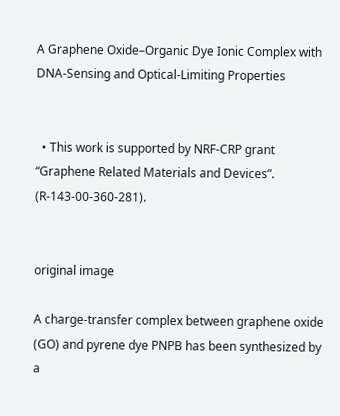A Graphene Oxide–Organic Dye Ionic Complex with DNA-Sensing and Optical-Limiting Properties


  • This work is supported by NRF-CRP grant “Graphene Related Materials and Devices”. (R-143-00-360-281).


original image

A charge-transfer complex between graphene oxide (GO) and pyrene dye PNPB has been synthesized by a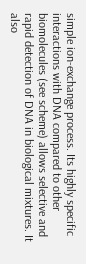simple ion-exchange process. Its highly specific interactions with DNA compared to other biomolecules (see scheme) allows selective and rapid detection of DNA in biological mixtures. It also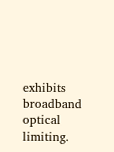exhibits broadband optical limiting.